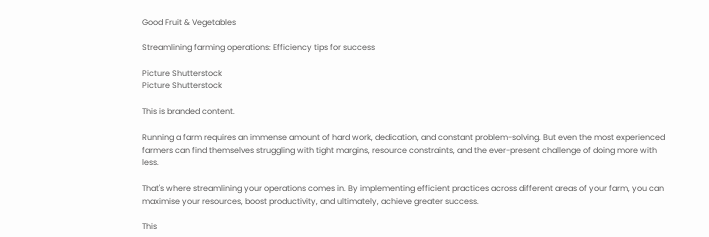Good Fruit & Vegetables

Streamlining farming operations: Efficiency tips for success

Picture Shutterstock
Picture Shutterstock

This is branded content.

Running a farm requires an immense amount of hard work, dedication, and constant problem-solving. But even the most experienced farmers can find themselves struggling with tight margins, resource constraints, and the ever-present challenge of doing more with less.

That's where streamlining your operations comes in. By implementing efficient practices across different areas of your farm, you can maximise your resources, boost productivity, and ultimately, achieve greater success.

This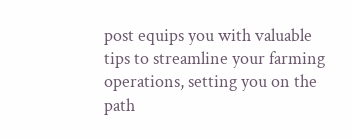post equips you with valuable tips to streamline your farming operations, setting you on the path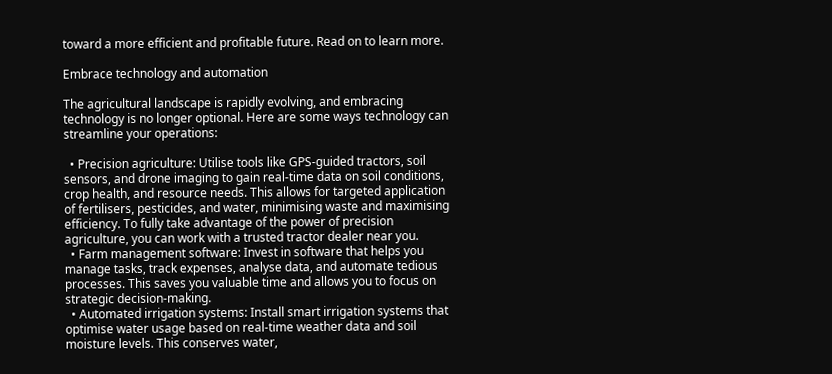toward a more efficient and profitable future. Read on to learn more.

Embrace technology and automation

The agricultural landscape is rapidly evolving, and embracing technology is no longer optional. Here are some ways technology can streamline your operations:

  • Precision agriculture: Utilise tools like GPS-guided tractors, soil sensors, and drone imaging to gain real-time data on soil conditions, crop health, and resource needs. This allows for targeted application of fertilisers, pesticides, and water, minimising waste and maximising efficiency. To fully take advantage of the power of precision agriculture, you can work with a trusted tractor dealer near you.
  • Farm management software: Invest in software that helps you manage tasks, track expenses, analyse data, and automate tedious processes. This saves you valuable time and allows you to focus on strategic decision-making.
  • Automated irrigation systems: Install smart irrigation systems that optimise water usage based on real-time weather data and soil moisture levels. This conserves water,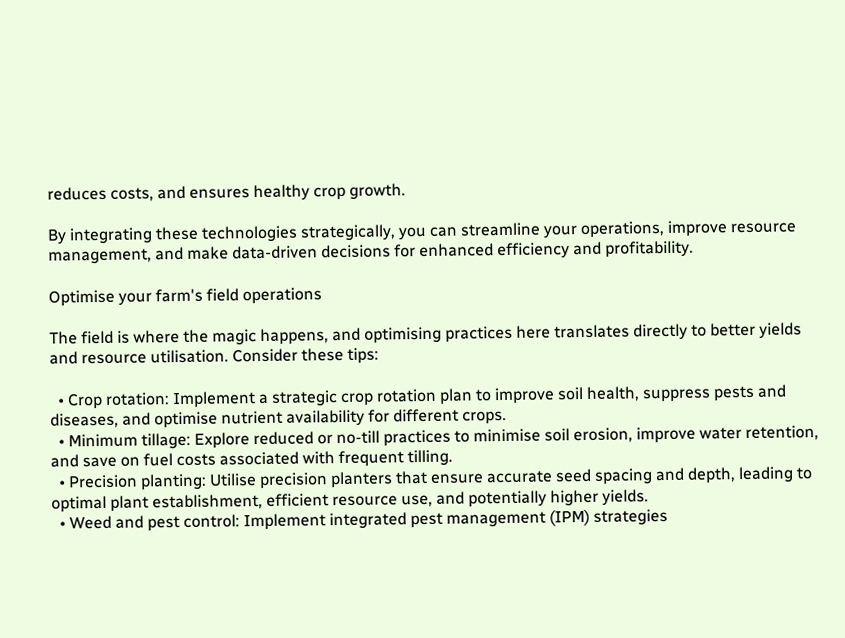reduces costs, and ensures healthy crop growth.

By integrating these technologies strategically, you can streamline your operations, improve resource management, and make data-driven decisions for enhanced efficiency and profitability.

Optimise your farm's field operations

The field is where the magic happens, and optimising practices here translates directly to better yields and resource utilisation. Consider these tips:

  • Crop rotation: Implement a strategic crop rotation plan to improve soil health, suppress pests and diseases, and optimise nutrient availability for different crops.
  • Minimum tillage: Explore reduced or no-till practices to minimise soil erosion, improve water retention, and save on fuel costs associated with frequent tilling.
  • Precision planting: Utilise precision planters that ensure accurate seed spacing and depth, leading to optimal plant establishment, efficient resource use, and potentially higher yields.
  • Weed and pest control: Implement integrated pest management (IPM) strategies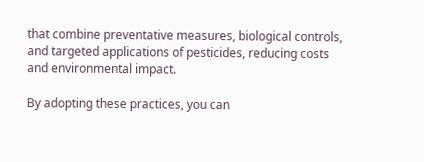that combine preventative measures, biological controls, and targeted applications of pesticides, reducing costs and environmental impact.

By adopting these practices, you can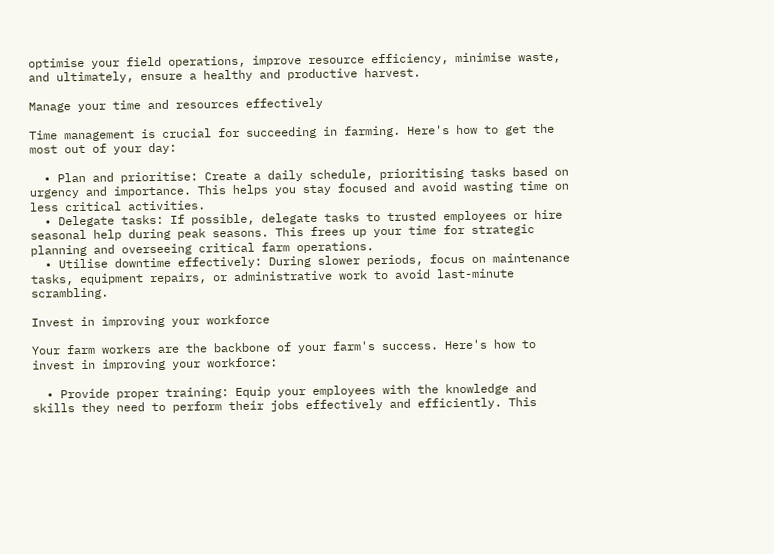optimise your field operations, improve resource efficiency, minimise waste, and ultimately, ensure a healthy and productive harvest.

Manage your time and resources effectively

Time management is crucial for succeeding in farming. Here's how to get the most out of your day:

  • Plan and prioritise: Create a daily schedule, prioritising tasks based on urgency and importance. This helps you stay focused and avoid wasting time on less critical activities.
  • Delegate tasks: If possible, delegate tasks to trusted employees or hire seasonal help during peak seasons. This frees up your time for strategic planning and overseeing critical farm operations.
  • Utilise downtime effectively: During slower periods, focus on maintenance tasks, equipment repairs, or administrative work to avoid last-minute scrambling.

Invest in improving your workforce

Your farm workers are the backbone of your farm's success. Here's how to invest in improving your workforce:

  • Provide proper training: Equip your employees with the knowledge and skills they need to perform their jobs effectively and efficiently. This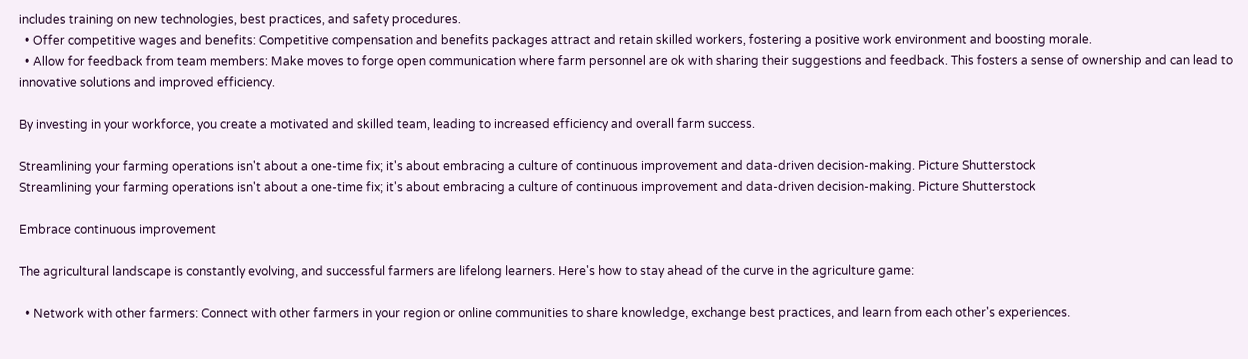includes training on new technologies, best practices, and safety procedures.
  • Offer competitive wages and benefits: Competitive compensation and benefits packages attract and retain skilled workers, fostering a positive work environment and boosting morale.
  • Allow for feedback from team members: Make moves to forge open communication where farm personnel are ok with sharing their suggestions and feedback. This fosters a sense of ownership and can lead to innovative solutions and improved efficiency.

By investing in your workforce, you create a motivated and skilled team, leading to increased efficiency and overall farm success.

Streamlining your farming operations isn't about a one-time fix; it's about embracing a culture of continuous improvement and data-driven decision-making. Picture Shutterstock
Streamlining your farming operations isn't about a one-time fix; it's about embracing a culture of continuous improvement and data-driven decision-making. Picture Shutterstock

Embrace continuous improvement

The agricultural landscape is constantly evolving, and successful farmers are lifelong learners. Here's how to stay ahead of the curve in the agriculture game:

  • Network with other farmers: Connect with other farmers in your region or online communities to share knowledge, exchange best practices, and learn from each other's experiences.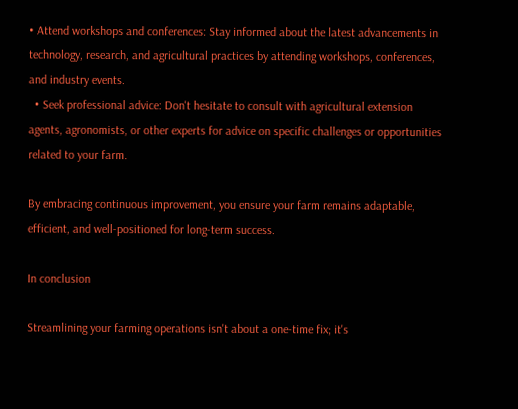• Attend workshops and conferences: Stay informed about the latest advancements in technology, research, and agricultural practices by attending workshops, conferences, and industry events.
  • Seek professional advice: Don't hesitate to consult with agricultural extension agents, agronomists, or other experts for advice on specific challenges or opportunities related to your farm.

By embracing continuous improvement, you ensure your farm remains adaptable, efficient, and well-positioned for long-term success.

In conclusion

Streamlining your farming operations isn't about a one-time fix; it's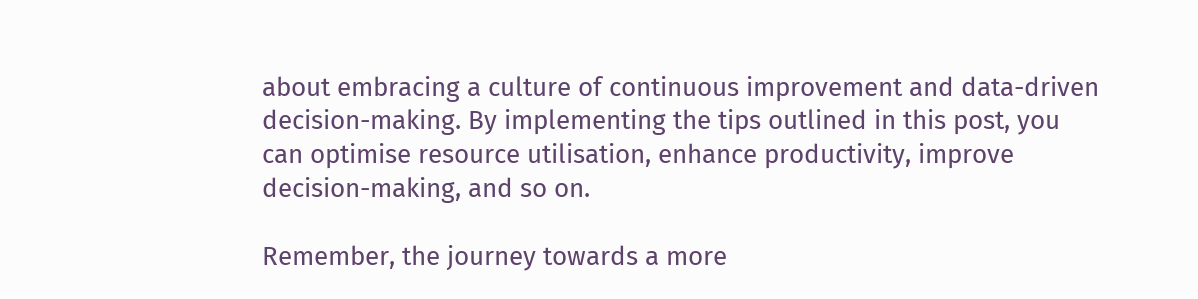about embracing a culture of continuous improvement and data-driven decision-making. By implementing the tips outlined in this post, you can optimise resource utilisation, enhance productivity, improve decision-making, and so on.

Remember, the journey towards a more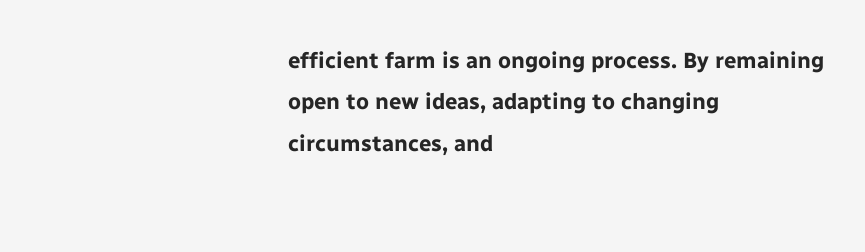efficient farm is an ongoing process. By remaining open to new ideas, adapting to changing circumstances, and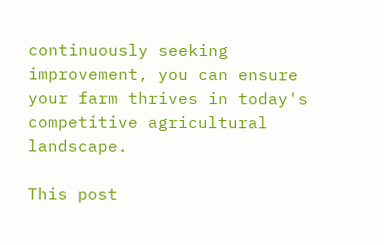continuously seeking improvement, you can ensure your farm thrives in today's competitive agricultural landscape.

This post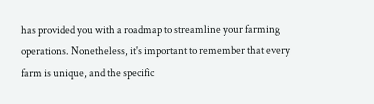has provided you with a roadmap to streamline your farming operations. Nonetheless, it's important to remember that every farm is unique, and the specific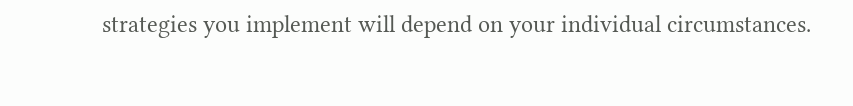strategies you implement will depend on your individual circumstances.